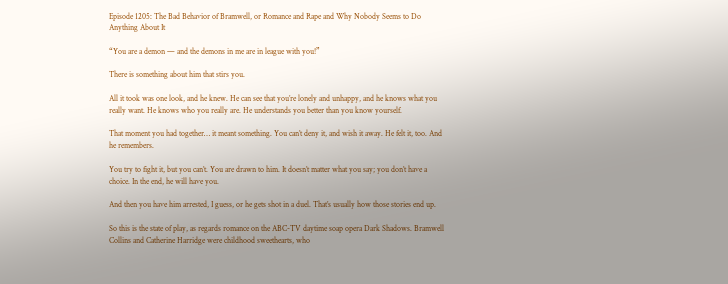Episode 1205: The Bad Behavior of Bramwell, or Romance and Rape and Why Nobody Seems to Do Anything About It

“You are a demon — and the demons in me are in league with you!”

There is something about him that stirs you.

All it took was one look, and he knew. He can see that you’re lonely and unhappy, and he knows what you really want. He knows who you really are. He understands you better than you know yourself.

That moment you had together… it meant something. You can’t deny it, and wish it away. He felt it, too. And he remembers.

You try to fight it, but you can’t. You are drawn to him. It doesn’t matter what you say; you don’t have a choice. In the end, he will have you.

And then you have him arrested, I guess, or he gets shot in a duel. That’s usually how those stories end up.

So this is the state of play, as regards romance on the ABC-TV daytime soap opera Dark Shadows. Bramwell Collins and Catherine Harridge were childhood sweethearts, who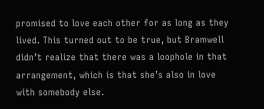promised to love each other for as long as they lived. This turned out to be true, but Bramwell didn’t realize that there was a loophole in that arrangement, which is that she’s also in love with somebody else.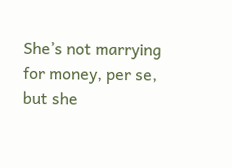She’s not marrying for money, per se, but she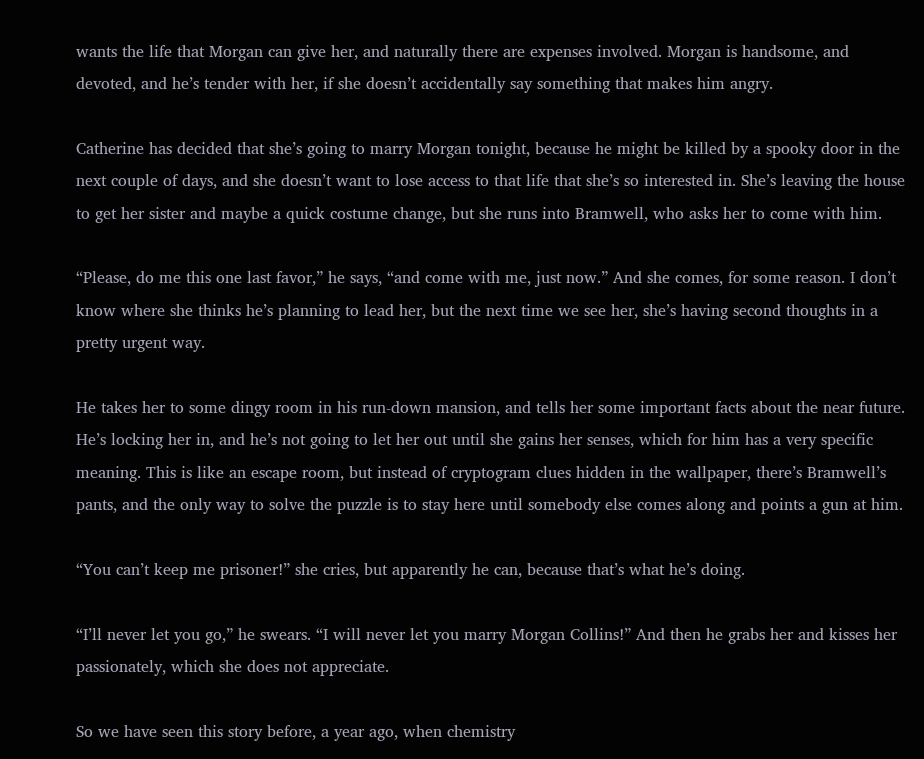wants the life that Morgan can give her, and naturally there are expenses involved. Morgan is handsome, and devoted, and he’s tender with her, if she doesn’t accidentally say something that makes him angry.

Catherine has decided that she’s going to marry Morgan tonight, because he might be killed by a spooky door in the next couple of days, and she doesn’t want to lose access to that life that she’s so interested in. She’s leaving the house to get her sister and maybe a quick costume change, but she runs into Bramwell, who asks her to come with him.

“Please, do me this one last favor,” he says, “and come with me, just now.” And she comes, for some reason. I don’t know where she thinks he’s planning to lead her, but the next time we see her, she’s having second thoughts in a pretty urgent way.

He takes her to some dingy room in his run-down mansion, and tells her some important facts about the near future. He’s locking her in, and he’s not going to let her out until she gains her senses, which for him has a very specific meaning. This is like an escape room, but instead of cryptogram clues hidden in the wallpaper, there’s Bramwell’s pants, and the only way to solve the puzzle is to stay here until somebody else comes along and points a gun at him.

“You can’t keep me prisoner!” she cries, but apparently he can, because that’s what he’s doing.

“I’ll never let you go,” he swears. “I will never let you marry Morgan Collins!” And then he grabs her and kisses her passionately, which she does not appreciate.

So we have seen this story before, a year ago, when chemistry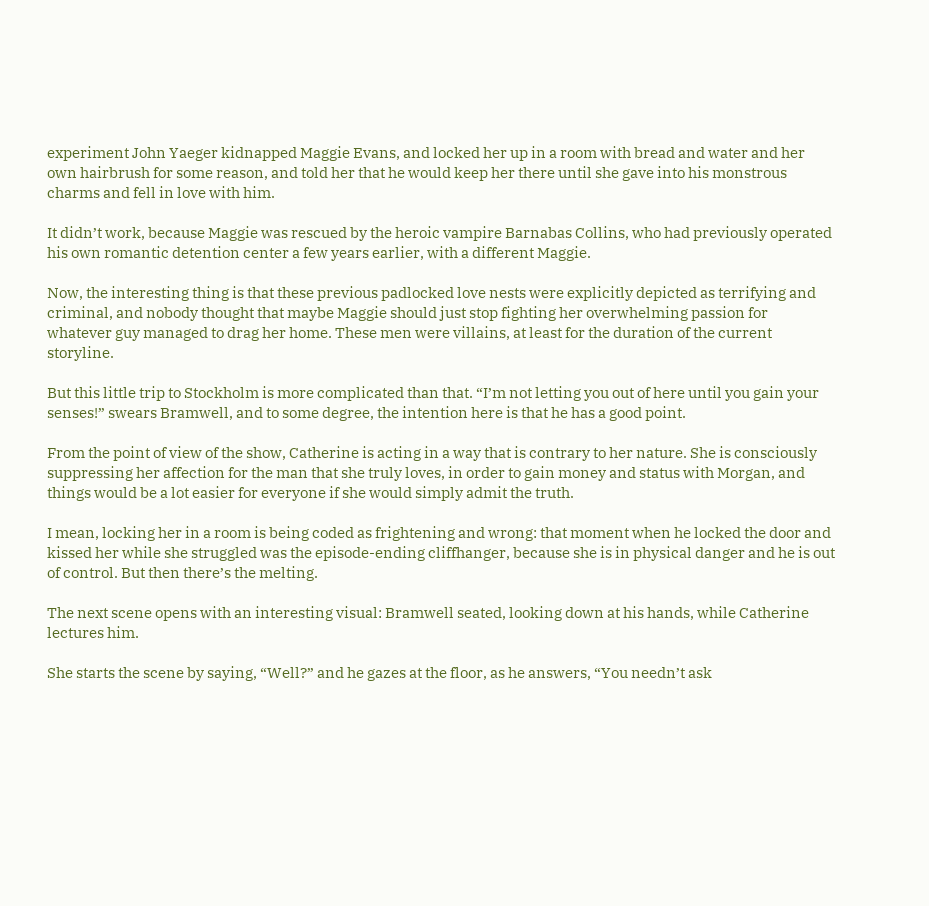experiment John Yaeger kidnapped Maggie Evans, and locked her up in a room with bread and water and her own hairbrush for some reason, and told her that he would keep her there until she gave into his monstrous charms and fell in love with him.

It didn’t work, because Maggie was rescued by the heroic vampire Barnabas Collins, who had previously operated his own romantic detention center a few years earlier, with a different Maggie.

Now, the interesting thing is that these previous padlocked love nests were explicitly depicted as terrifying and criminal, and nobody thought that maybe Maggie should just stop fighting her overwhelming passion for whatever guy managed to drag her home. These men were villains, at least for the duration of the current storyline.

But this little trip to Stockholm is more complicated than that. “I’m not letting you out of here until you gain your senses!” swears Bramwell, and to some degree, the intention here is that he has a good point.

From the point of view of the show, Catherine is acting in a way that is contrary to her nature. She is consciously suppressing her affection for the man that she truly loves, in order to gain money and status with Morgan, and things would be a lot easier for everyone if she would simply admit the truth.

I mean, locking her in a room is being coded as frightening and wrong: that moment when he locked the door and kissed her while she struggled was the episode-ending cliffhanger, because she is in physical danger and he is out of control. But then there’s the melting.

The next scene opens with an interesting visual: Bramwell seated, looking down at his hands, while Catherine lectures him.

She starts the scene by saying, “Well?” and he gazes at the floor, as he answers, “You needn’t ask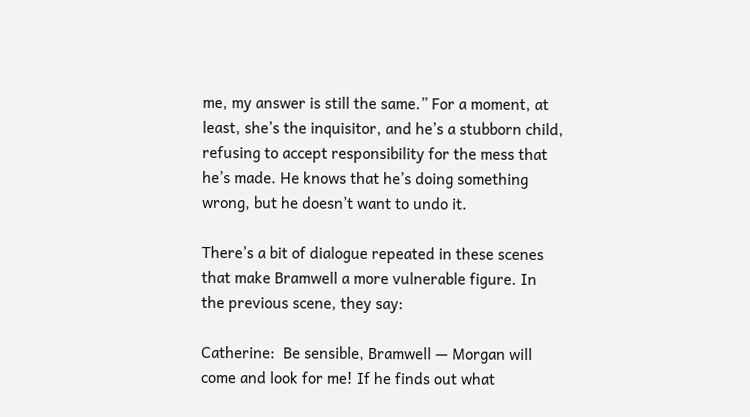me, my answer is still the same.” For a moment, at least, she’s the inquisitor, and he’s a stubborn child, refusing to accept responsibility for the mess that he’s made. He knows that he’s doing something wrong, but he doesn’t want to undo it.

There’s a bit of dialogue repeated in these scenes that make Bramwell a more vulnerable figure. In the previous scene, they say:

Catherine:  Be sensible, Bramwell — Morgan will come and look for me! If he finds out what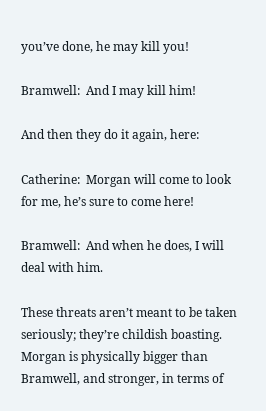you’ve done, he may kill you!

Bramwell:  And I may kill him!

And then they do it again, here:

Catherine:  Morgan will come to look for me, he’s sure to come here!

Bramwell:  And when he does, I will deal with him.

These threats aren’t meant to be taken seriously; they’re childish boasting. Morgan is physically bigger than Bramwell, and stronger, in terms of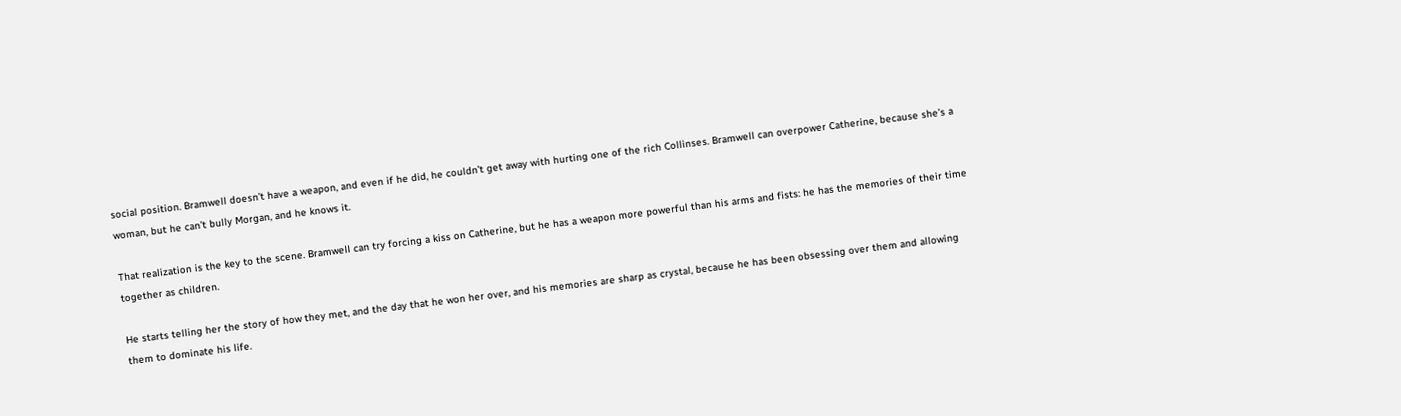social position. Bramwell doesn’t have a weapon, and even if he did, he couldn’t get away with hurting one of the rich Collinses. Bramwell can overpower Catherine, because she’s a woman, but he can’t bully Morgan, and he knows it.

That realization is the key to the scene. Bramwell can try forcing a kiss on Catherine, but he has a weapon more powerful than his arms and fists: he has the memories of their time together as children.

He starts telling her the story of how they met, and the day that he won her over, and his memories are sharp as crystal, because he has been obsessing over them and allowing them to dominate his life.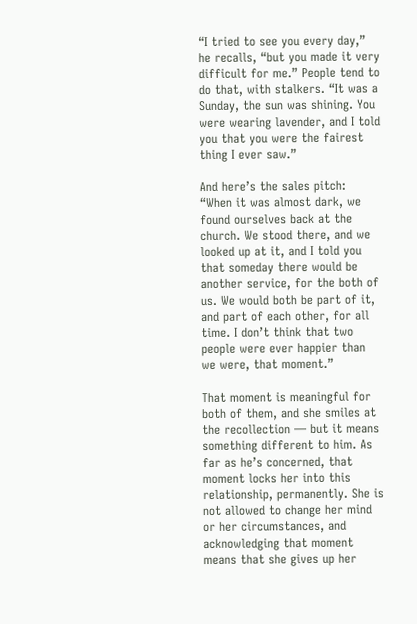“I tried to see you every day,” he recalls, “but you made it very difficult for me.” People tend to do that, with stalkers. “It was a Sunday, the sun was shining. You were wearing lavender, and I told you that you were the fairest thing I ever saw.”

And here’s the sales pitch: “When it was almost dark, we found ourselves back at the church. We stood there, and we looked up at it, and I told you that someday there would be another service, for the both of us. We would both be part of it, and part of each other, for all time. I don’t think that two people were ever happier than we were, that moment.”

That moment is meaningful for both of them, and she smiles at the recollection — but it means something different to him. As far as he’s concerned, that moment locks her into this relationship, permanently. She is not allowed to change her mind or her circumstances, and acknowledging that moment means that she gives up her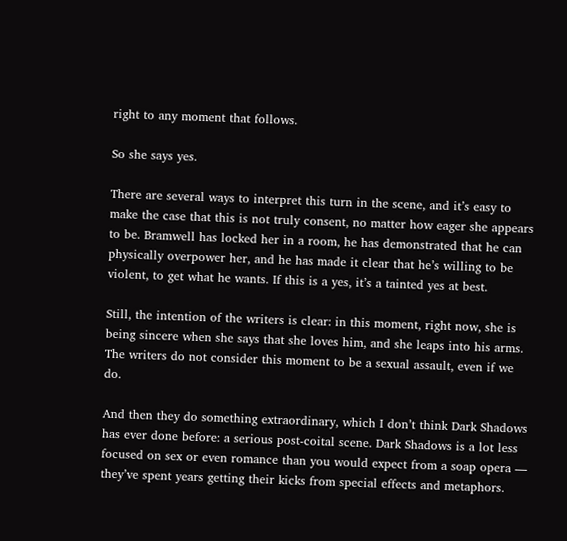right to any moment that follows.

So she says yes.

There are several ways to interpret this turn in the scene, and it’s easy to make the case that this is not truly consent, no matter how eager she appears to be. Bramwell has locked her in a room, he has demonstrated that he can physically overpower her, and he has made it clear that he’s willing to be violent, to get what he wants. If this is a yes, it’s a tainted yes at best.

Still, the intention of the writers is clear: in this moment, right now, she is being sincere when she says that she loves him, and she leaps into his arms. The writers do not consider this moment to be a sexual assault, even if we do.

And then they do something extraordinary, which I don’t think Dark Shadows has ever done before: a serious post-coital scene. Dark Shadows is a lot less focused on sex or even romance than you would expect from a soap opera — they’ve spent years getting their kicks from special effects and metaphors.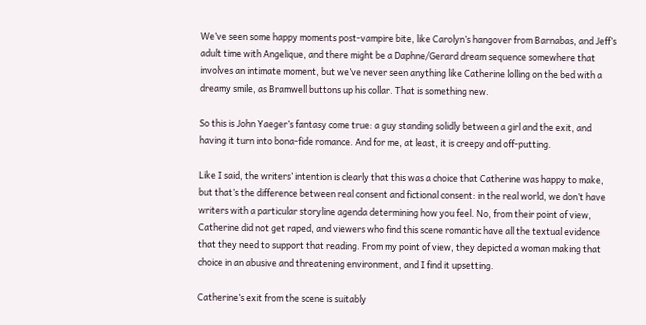We’ve seen some happy moments post-vampire bite, like Carolyn’s hangover from Barnabas, and Jeff’s adult time with Angelique, and there might be a Daphne/Gerard dream sequence somewhere that involves an intimate moment, but we’ve never seen anything like Catherine lolling on the bed with a dreamy smile, as Bramwell buttons up his collar. That is something new.

So this is John Yaeger’s fantasy come true: a guy standing solidly between a girl and the exit, and having it turn into bona-fide romance. And for me, at least, it is creepy and off-putting.

Like I said, the writers’ intention is clearly that this was a choice that Catherine was happy to make, but that’s the difference between real consent and fictional consent: in the real world, we don’t have writers with a particular storyline agenda determining how you feel. No, from their point of view, Catherine did not get raped, and viewers who find this scene romantic have all the textual evidence that they need to support that reading. From my point of view, they depicted a woman making that choice in an abusive and threatening environment, and I find it upsetting.

Catherine’s exit from the scene is suitably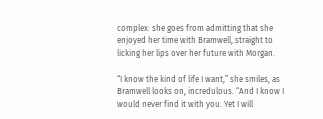complex: she goes from admitting that she enjoyed her time with Bramwell, straight to licking her lips over her future with Morgan.

“I know the kind of life I want,” she smiles, as Bramwell looks on, incredulous. “And I know I would never find it with you. Yet I will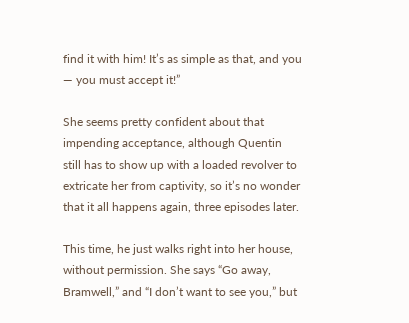find it with him! It’s as simple as that, and you — you must accept it!”

She seems pretty confident about that impending acceptance, although Quentin still has to show up with a loaded revolver to extricate her from captivity, so it’s no wonder that it all happens again, three episodes later.

This time, he just walks right into her house, without permission. She says “Go away, Bramwell,” and “I don’t want to see you,” but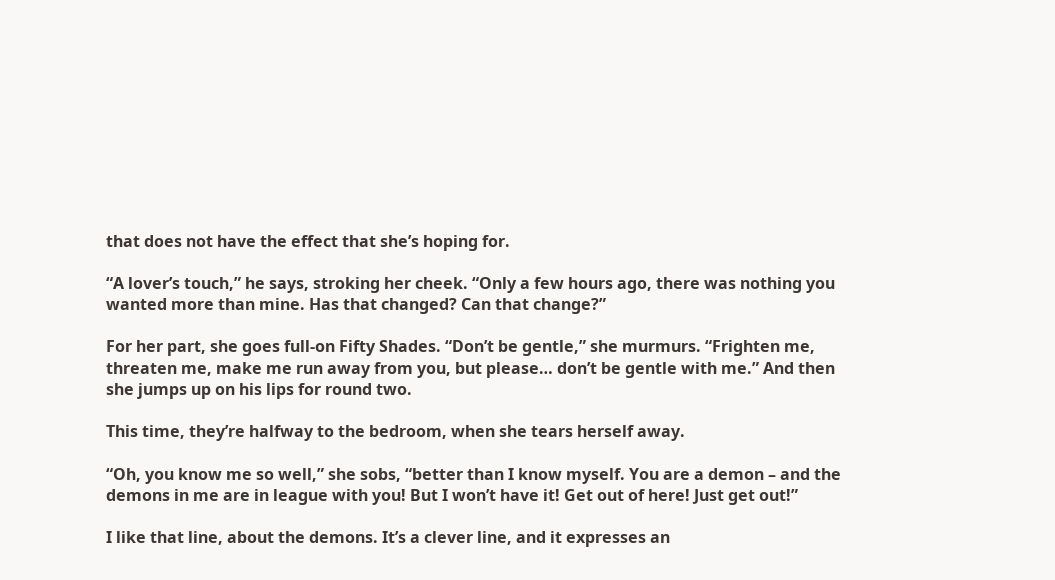that does not have the effect that she’s hoping for.

“A lover’s touch,” he says, stroking her cheek. “Only a few hours ago, there was nothing you wanted more than mine. Has that changed? Can that change?”

For her part, she goes full-on Fifty Shades. “Don’t be gentle,” she murmurs. “Frighten me, threaten me, make me run away from you, but please… don’t be gentle with me.” And then she jumps up on his lips for round two.

This time, they’re halfway to the bedroom, when she tears herself away.

“Oh, you know me so well,” she sobs, “better than I know myself. You are a demon – and the demons in me are in league with you! But I won’t have it! Get out of here! Just get out!”

I like that line, about the demons. It’s a clever line, and it expresses an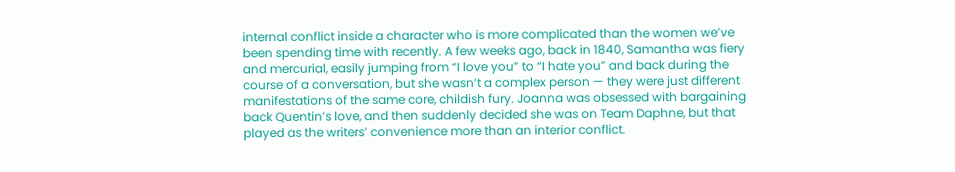internal conflict inside a character who is more complicated than the women we’ve been spending time with recently. A few weeks ago, back in 1840, Samantha was fiery and mercurial, easily jumping from “I love you” to “I hate you” and back during the course of a conversation, but she wasn’t a complex person — they were just different manifestations of the same core, childish fury. Joanna was obsessed with bargaining back Quentin’s love, and then suddenly decided she was on Team Daphne, but that played as the writers’ convenience more than an interior conflict.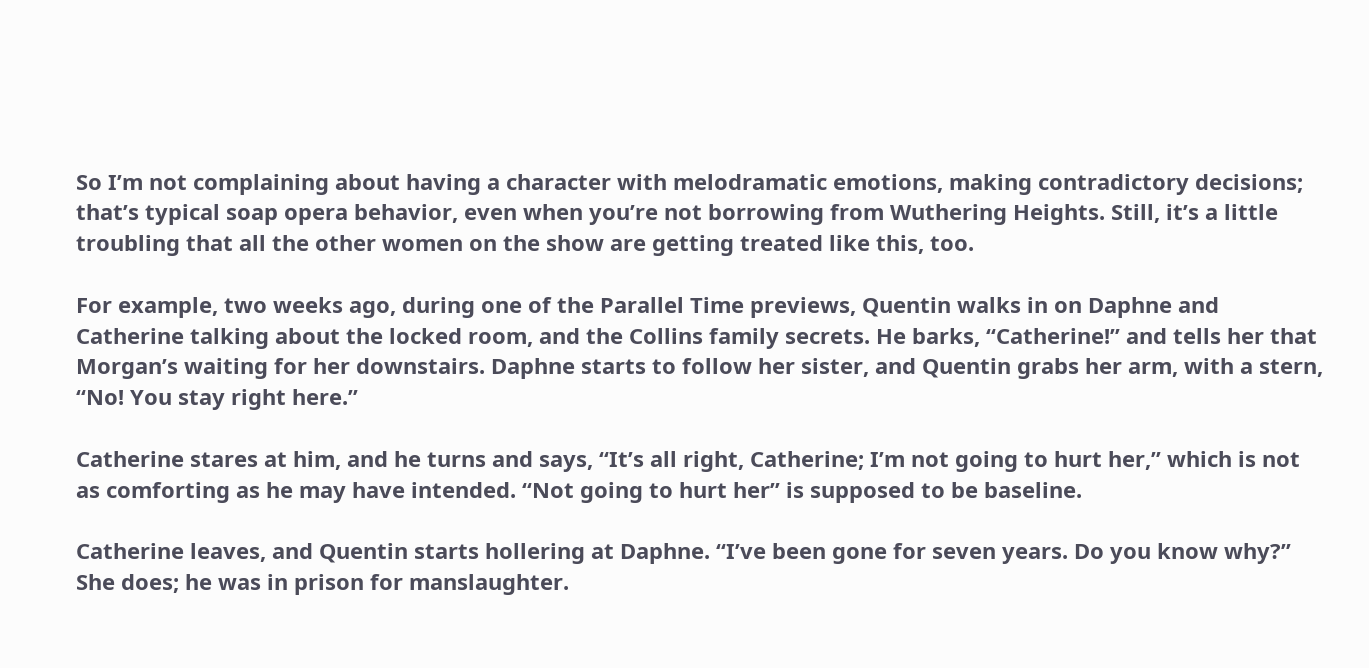So I’m not complaining about having a character with melodramatic emotions, making contradictory decisions; that’s typical soap opera behavior, even when you’re not borrowing from Wuthering Heights. Still, it’s a little troubling that all the other women on the show are getting treated like this, too.

For example, two weeks ago, during one of the Parallel Time previews, Quentin walks in on Daphne and Catherine talking about the locked room, and the Collins family secrets. He barks, “Catherine!” and tells her that Morgan’s waiting for her downstairs. Daphne starts to follow her sister, and Quentin grabs her arm, with a stern, “No! You stay right here.”

Catherine stares at him, and he turns and says, “It’s all right, Catherine; I’m not going to hurt her,” which is not as comforting as he may have intended. “Not going to hurt her” is supposed to be baseline.

Catherine leaves, and Quentin starts hollering at Daphne. “I’ve been gone for seven years. Do you know why?” She does; he was in prison for manslaughter.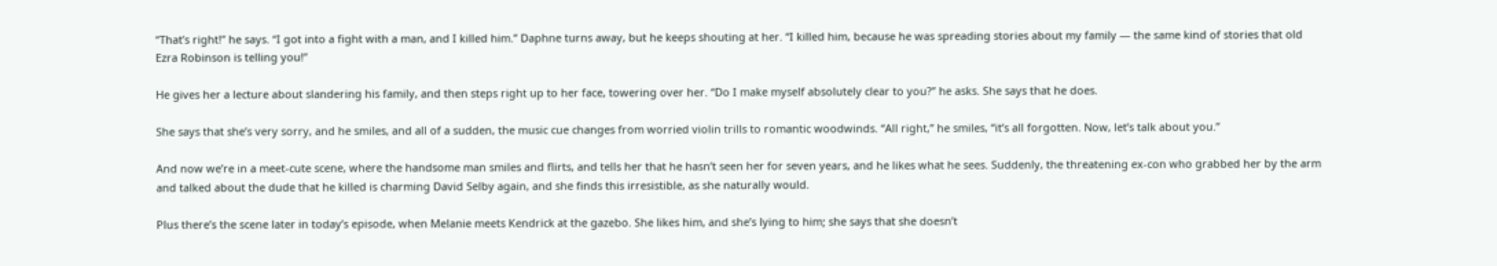“That’s right!” he says. “I got into a fight with a man, and I killed him.” Daphne turns away, but he keeps shouting at her. “I killed him, because he was spreading stories about my family — the same kind of stories that old Ezra Robinson is telling you!”

He gives her a lecture about slandering his family, and then steps right up to her face, towering over her. “Do I make myself absolutely clear to you?” he asks. She says that he does.

She says that she’s very sorry, and he smiles, and all of a sudden, the music cue changes from worried violin trills to romantic woodwinds. “All right,” he smiles, “it’s all forgotten. Now, let’s talk about you.”

And now we’re in a meet-cute scene, where the handsome man smiles and flirts, and tells her that he hasn’t seen her for seven years, and he likes what he sees. Suddenly, the threatening ex-con who grabbed her by the arm and talked about the dude that he killed is charming David Selby again, and she finds this irresistible, as she naturally would.

Plus there’s the scene later in today’s episode, when Melanie meets Kendrick at the gazebo. She likes him, and she’s lying to him; she says that she doesn’t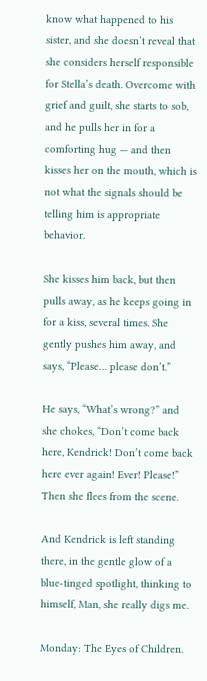know what happened to his sister, and she doesn’t reveal that she considers herself responsible for Stella’s death. Overcome with grief and guilt, she starts to sob, and he pulls her in for a comforting hug — and then kisses her on the mouth, which is not what the signals should be telling him is appropriate behavior.

She kisses him back, but then pulls away, as he keeps going in for a kiss, several times. She gently pushes him away, and says, “Please… please don’t.”

He says, “What’s wrong?” and she chokes, “Don’t come back here, Kendrick! Don’t come back here ever again! Ever! Please!” Then she flees from the scene.

And Kendrick is left standing there, in the gentle glow of a blue-tinged spotlight, thinking to himself, Man, she really digs me.

Monday: The Eyes of Children.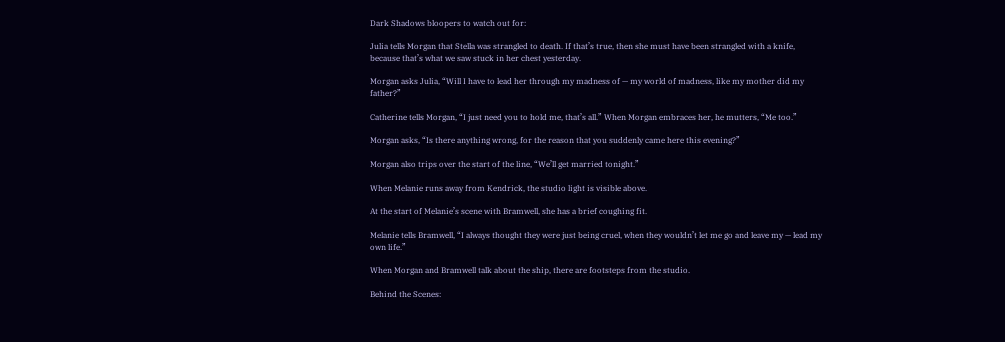Dark Shadows bloopers to watch out for:

Julia tells Morgan that Stella was strangled to death. If that’s true, then she must have been strangled with a knife, because that’s what we saw stuck in her chest yesterday.

Morgan asks Julia, “Will I have to lead her through my madness of — my world of madness, like my mother did my father?”

Catherine tells Morgan, “I just need you to hold me, that’s all.” When Morgan embraces her, he mutters, “Me too.”

Morgan asks, “Is there anything wrong, for the reason that you suddenly came here this evening?”

Morgan also trips over the start of the line, “We’ll get married tonight.”

When Melanie runs away from Kendrick, the studio light is visible above.

At the start of Melanie’s scene with Bramwell, she has a brief coughing fit.

Melanie tells Bramwell, “I always thought they were just being cruel, when they wouldn’t let me go and leave my — lead my own life.”

When Morgan and Bramwell talk about the ship, there are footsteps from the studio.

Behind the Scenes: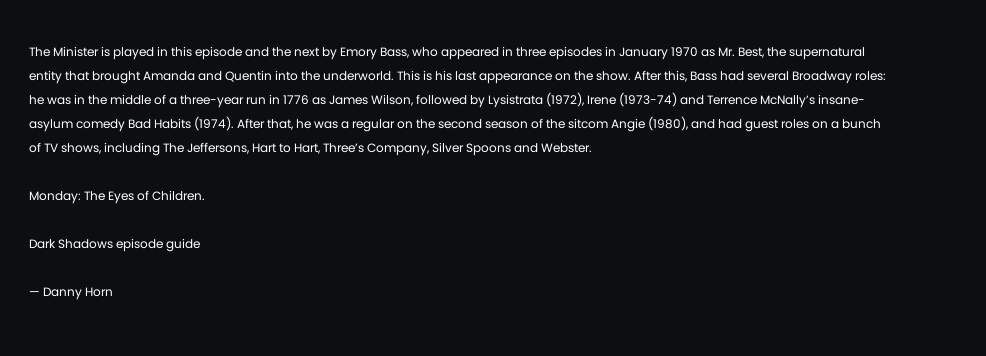The Minister is played in this episode and the next by Emory Bass, who appeared in three episodes in January 1970 as Mr. Best, the supernatural entity that brought Amanda and Quentin into the underworld. This is his last appearance on the show. After this, Bass had several Broadway roles: he was in the middle of a three-year run in 1776 as James Wilson, followed by Lysistrata (1972), Irene (1973-74) and Terrence McNally’s insane-asylum comedy Bad Habits (1974). After that, he was a regular on the second season of the sitcom Angie (1980), and had guest roles on a bunch of TV shows, including The Jeffersons, Hart to Hart, Three’s Company, Silver Spoons and Webster.

Monday: The Eyes of Children.

Dark Shadows episode guide

— Danny Horn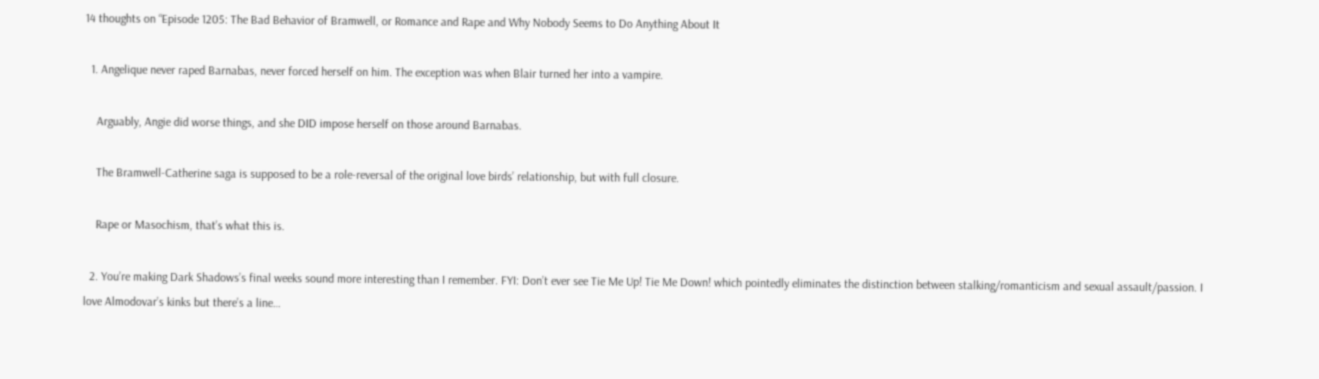14 thoughts on “Episode 1205: The Bad Behavior of Bramwell, or Romance and Rape and Why Nobody Seems to Do Anything About It

  1. Angelique never raped Barnabas, never forced herself on him. The exception was when Blair turned her into a vampire.

    Arguably, Angie did worse things, and she DID impose herself on those around Barnabas.

    The Bramwell-Catherine saga is supposed to be a role-reversal of the original love birds’ relationship, but with full closure.

    Rape or Masochism, that’s what this is.

  2. You’re making Dark Shadows’s final weeks sound more interesting than I remember. FYI: Don’t ever see Tie Me Up! Tie Me Down! which pointedly eliminates the distinction between stalking/romanticism and sexual assault/passion. I love Almodovar’s kinks but there’s a line…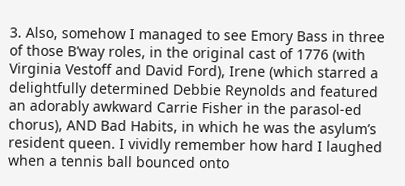3. Also, somehow I managed to see Emory Bass in three of those B’way roles, in the original cast of 1776 (with Virginia Vestoff and David Ford), Irene (which starred a delightfully determined Debbie Reynolds and featured an adorably awkward Carrie Fisher in the parasol-ed chorus), AND Bad Habits, in which he was the asylum’s resident queen. I vividly remember how hard I laughed when a tennis ball bounced onto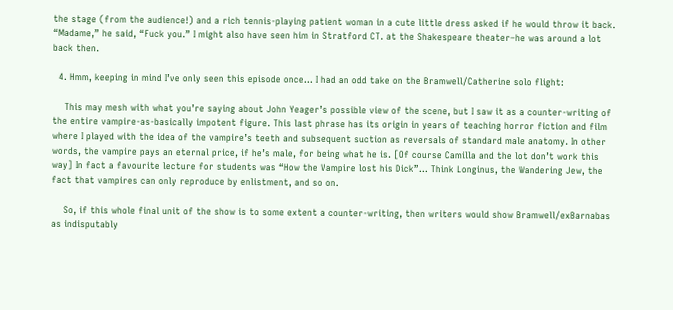the stage (from the audience!) and a rich tennis-playing patient woman in a cute little dress asked if he would throw it back. “Madame,” he said, “Fuck you.” I might also have seen him in Stratford CT. at the Shakespeare theater–he was around a lot back then.

  4. Hmm, keeping in mind I’ve only seen this episode once… I had an odd take on the Bramwell/Catherine solo flight:

    This may mesh with what you’re saying about John Yeager’s possible view of the scene, but I saw it as a counter-writing of the entire vampire-as-basically impotent figure. This last phrase has its origin in years of teaching horror fiction and film where I played with the idea of the vampire’s teeth and subsequent suction as reversals of standard male anatomy. In other words, the vampire pays an eternal price, if he’s male, for being what he is. [Of course Camilla and the lot don’t work this way] In fact a favourite lecture for students was “How the Vampire lost his Dick”… Think Longinus, the Wandering Jew, the fact that vampires can only reproduce by enlistment, and so on.

    So, if this whole final unit of the show is to some extent a counter-writing, then writers would show Bramwell/exBarnabas as indisputably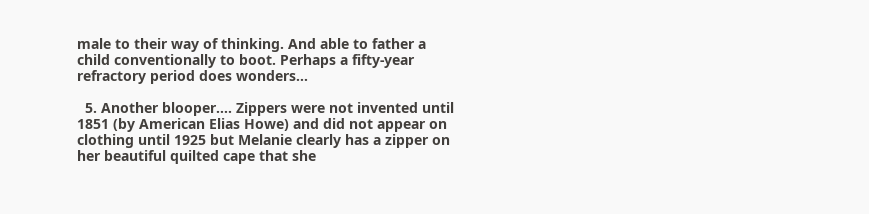male to their way of thinking. And able to father a child conventionally to boot. Perhaps a fifty-year refractory period does wonders…

  5. Another blooper…. Zippers were not invented until 1851 (by American Elias Howe) and did not appear on clothing until 1925 but Melanie clearly has a zipper on her beautiful quilted cape that she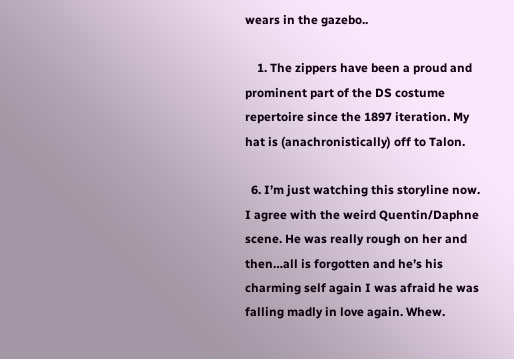wears in the gazebo..

    1. The zippers have been a proud and prominent part of the DS costume repertoire since the 1897 iteration. My hat is (anachronistically) off to Talon.

  6. I’m just watching this storyline now. I agree with the weird Quentin/Daphne scene. He was really rough on her and then…all is forgotten and he’s his charming self again I was afraid he was falling madly in love again. Whew.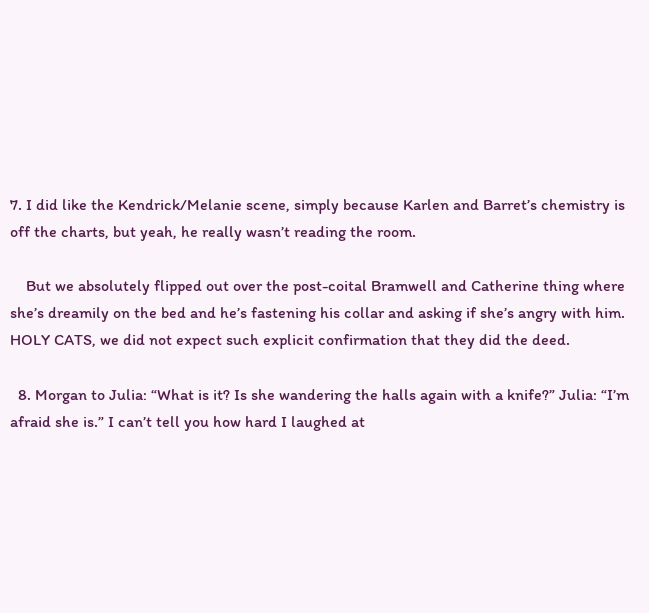7. I did like the Kendrick/Melanie scene, simply because Karlen and Barret’s chemistry is off the charts, but yeah, he really wasn’t reading the room.

    But we absolutely flipped out over the post-coital Bramwell and Catherine thing where she’s dreamily on the bed and he’s fastening his collar and asking if she’s angry with him. HOLY CATS, we did not expect such explicit confirmation that they did the deed.

  8. Morgan to Julia: “What is it? Is she wandering the halls again with a knife?” Julia: “I’m afraid she is.” I can’t tell you how hard I laughed at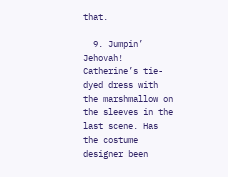that.

  9. Jumpin’ Jehovah! Catherine’s tie-dyed dress with the marshmallow on the sleeves in the last scene. Has the costume designer been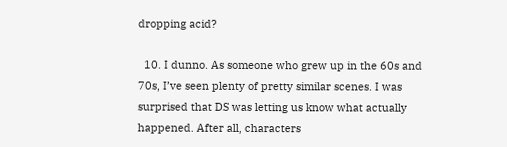dropping acid?

  10. I dunno. As someone who grew up in the 60s and 70s, I’ve seen plenty of pretty similar scenes. I was surprised that DS was letting us know what actually happened. After all, characters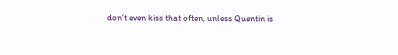don’t even kiss that often, unless Quentin is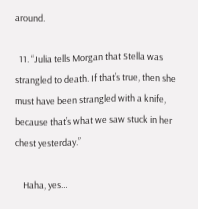around.

  11. “Julia tells Morgan that Stella was strangled to death. If that’s true, then she must have been strangled with a knife, because that’s what we saw stuck in her chest yesterday.”

    Haha, yes…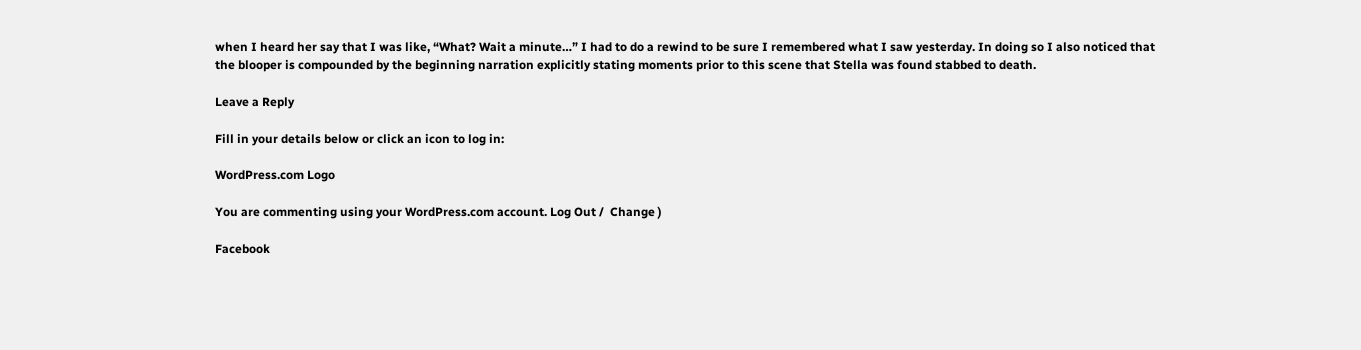when I heard her say that I was like, “What? Wait a minute…” I had to do a rewind to be sure I remembered what I saw yesterday. In doing so I also noticed that the blooper is compounded by the beginning narration explicitly stating moments prior to this scene that Stella was found stabbed to death.

Leave a Reply

Fill in your details below or click an icon to log in:

WordPress.com Logo

You are commenting using your WordPress.com account. Log Out /  Change )

Facebook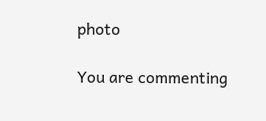photo

You are commenting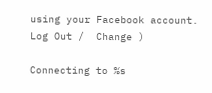using your Facebook account. Log Out /  Change )

Connecting to %s